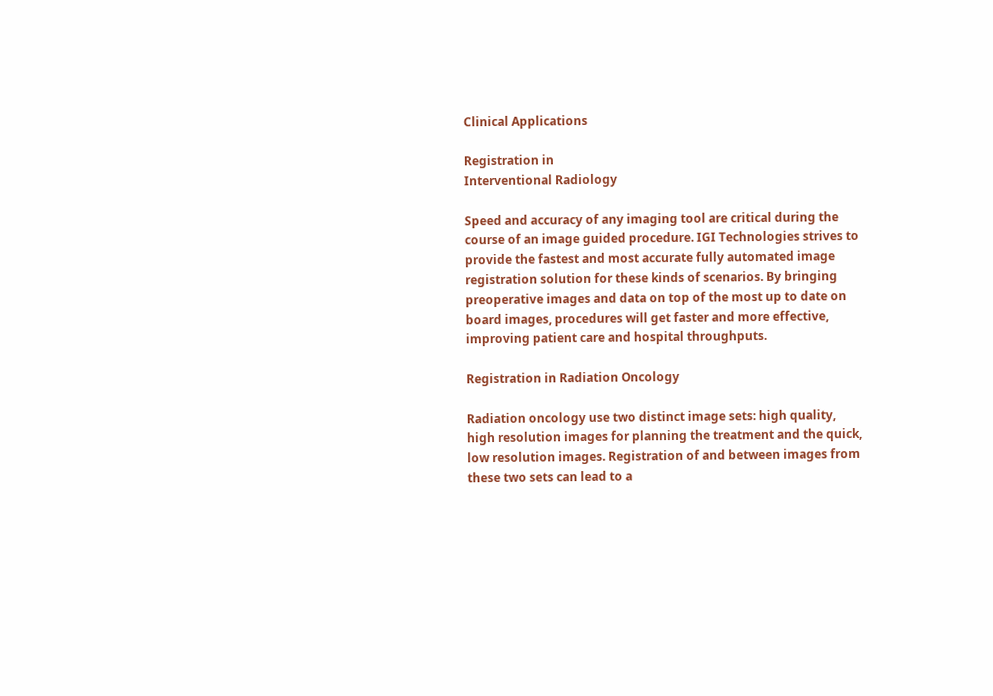Clinical Applications

Registration in
Interventional Radiology

Speed and accuracy of any imaging tool are critical during the course of an image guided procedure. IGI Technologies strives to provide the fastest and most accurate fully automated image registration solution for these kinds of scenarios. By bringing preoperative images and data on top of the most up to date on board images, procedures will get faster and more effective, improving patient care and hospital throughputs.

Registration in Radiation Oncology

Radiation oncology use two distinct image sets: high quality, high resolution images for planning the treatment and the quick, low resolution images. Registration of and between images from these two sets can lead to a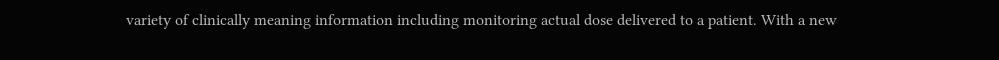variety of clinically meaning information including monitoring actual dose delivered to a patient. With a new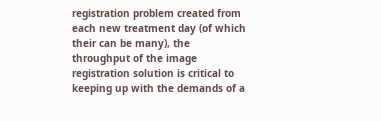registration problem created from each new treatment day (of which their can be many), the throughput of the image registration solution is critical to keeping up with the demands of a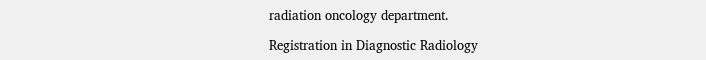radiation oncology department.

Registration in Diagnostic Radiology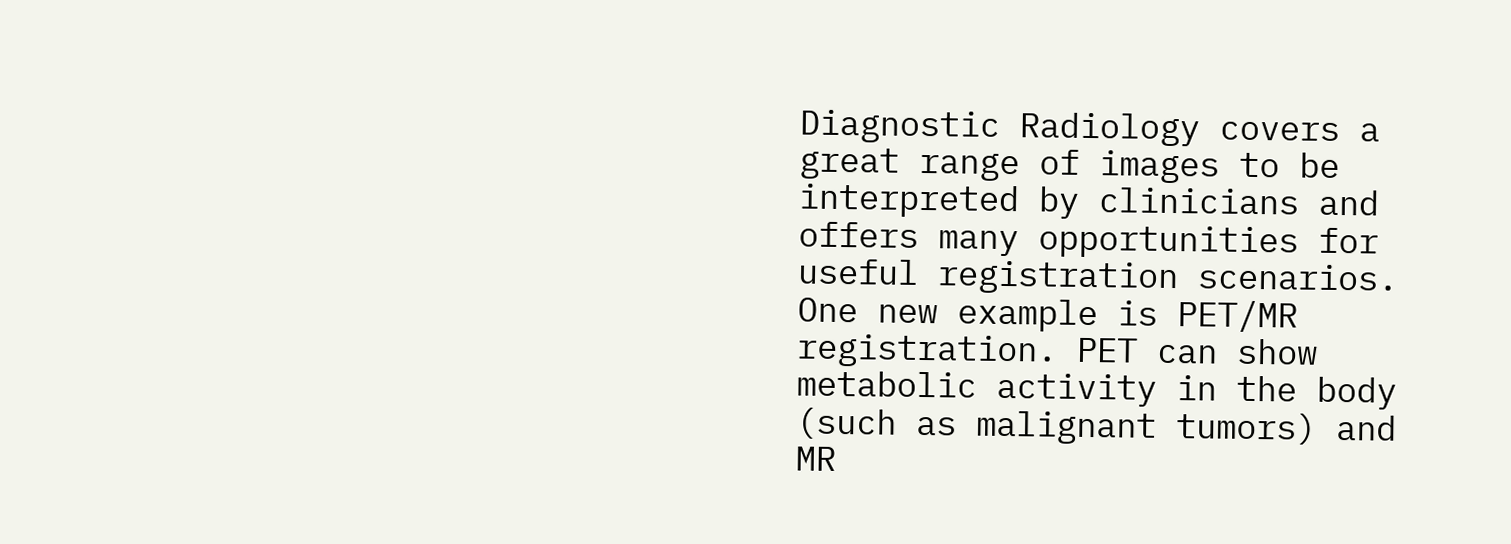Diagnostic Radiology covers a great range of images to be interpreted by clinicians and offers many opportunities for useful registration scenarios. One new example is PET/MR registration. PET can show metabolic activity in the body (such as malignant tumors) and MR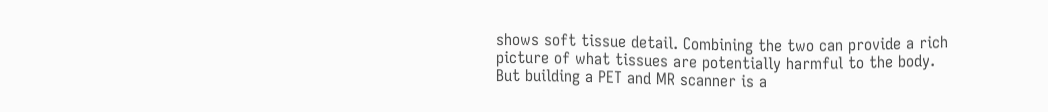shows soft tissue detail. Combining the two can provide a rich picture of what tissues are potentially harmful to the body. But building a PET and MR scanner is a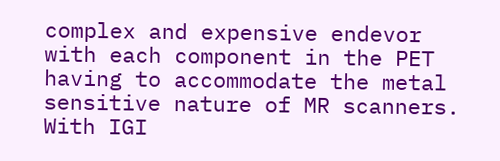complex and expensive endevor with each component in the PET having to accommodate the metal sensitive nature of MR scanners. With IGI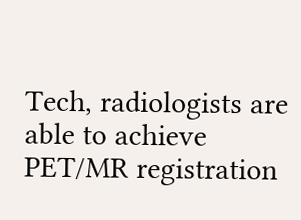Tech, radiologists are able to achieve PET/MR registration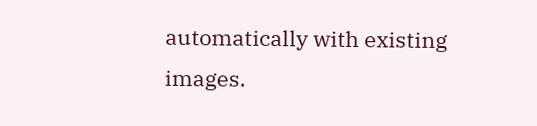automatically with existing images.